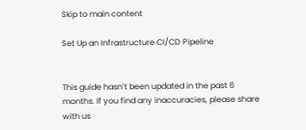Skip to main content

Set Up an Infrastructure CI/CD Pipeline


This guide hasn’t been updated in the past 6 months. If you find any inaccuracies, please share with us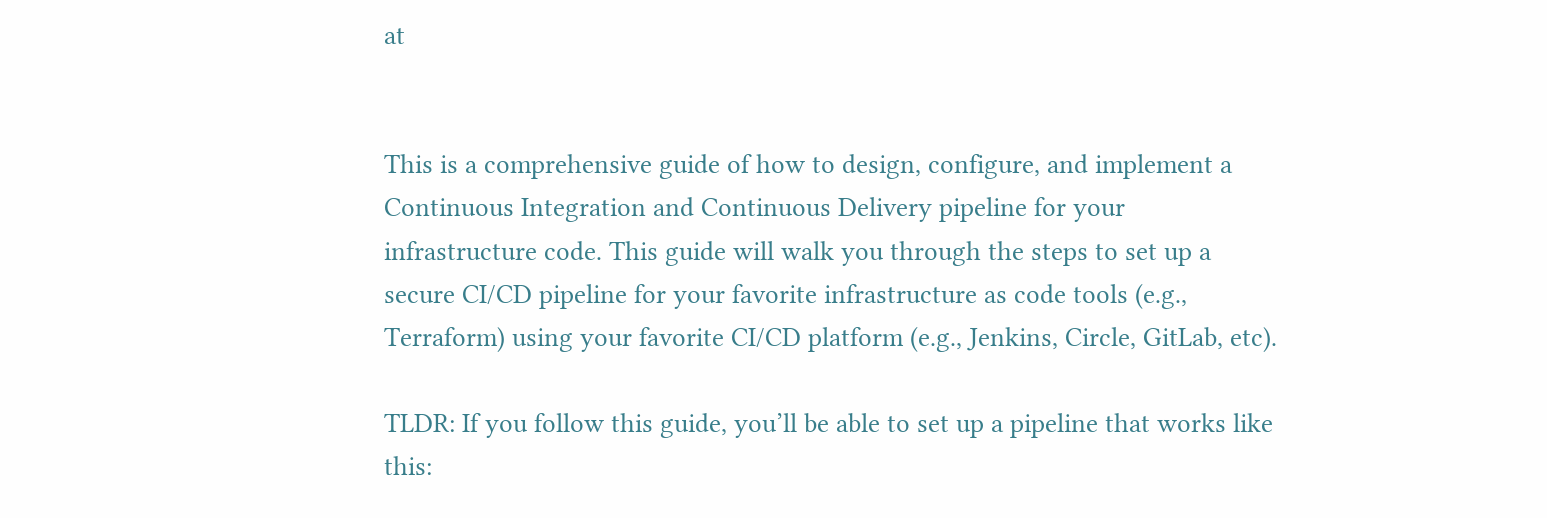at


This is a comprehensive guide of how to design, configure, and implement a Continuous Integration and Continuous Delivery pipeline for your infrastructure code. This guide will walk you through the steps to set up a secure CI/CD pipeline for your favorite infrastructure as code tools (e.g., Terraform) using your favorite CI/CD platform (e.g., Jenkins, Circle, GitLab, etc).

TLDR: If you follow this guide, you’ll be able to set up a pipeline that works like this: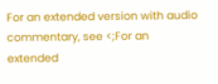For an extended version with audio commentary, see <;For an extended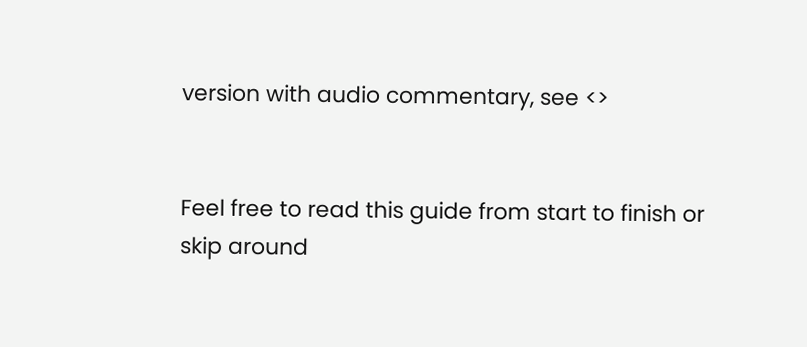version with audio commentary, see <>


Feel free to read this guide from start to finish or skip around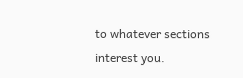to whatever sections interest you.